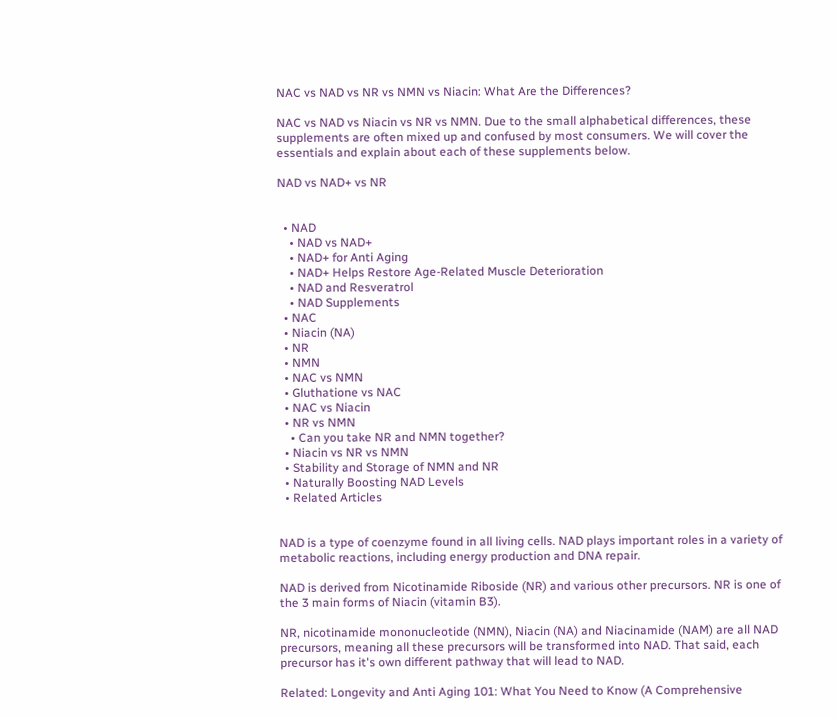NAC vs NAD vs NR vs NMN vs Niacin: What Are the Differences?

NAC vs NAD vs Niacin vs NR vs NMN. Due to the small alphabetical differences, these supplements are often mixed up and confused by most consumers. We will cover the essentials and explain about each of these supplements below.

NAD vs NAD+ vs NR


  • NAD
    • NAD vs NAD+
    • NAD+ for Anti Aging
    • NAD+ Helps Restore Age-Related Muscle Deterioration
    • NAD and Resveratrol
    • NAD Supplements
  • NAC
  • Niacin (NA)
  • NR
  • NMN
  • NAC vs NMN
  • Gluthatione vs NAC
  • NAC vs Niacin
  • NR vs NMN
    • Can you take NR and NMN together?
  • Niacin vs NR vs NMN
  • Stability and Storage of NMN and NR
  • Naturally Boosting NAD Levels
  • Related Articles


NAD is a type of coenzyme found in all living cells. NAD plays important roles in a variety of metabolic reactions, including energy production and DNA repair.

NAD is derived from Nicotinamide Riboside (NR) and various other precursors. NR is one of the 3 main forms of Niacin (vitamin B3).

NR, nicotinamide mononucleotide (NMN), Niacin (NA) and Niacinamide (NAM) are all NAD precursors, meaning all these precursors will be transformed into NAD. That said, each precursor has it's own different pathway that will lead to NAD.

Related: Longevity and Anti Aging 101: What You Need to Know (A Comprehensive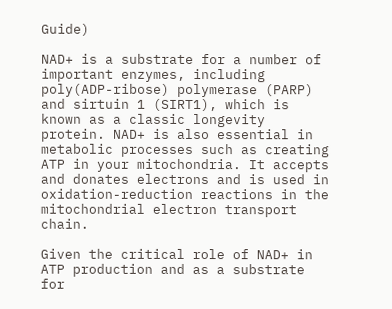Guide)

NAD+ is a substrate for a number of important enzymes, including poly(ADP-ribose) polymerase (PARP) and sirtuin 1 (SIRT1), which is known as a classic longevity protein. NAD+ is also essential in metabolic processes such as creating ATP in your mitochondria. It accepts and donates electrons and is used in oxidation-reduction reactions in the mitochondrial electron transport chain.

Given the critical role of NAD+ in ATP production and as a substrate for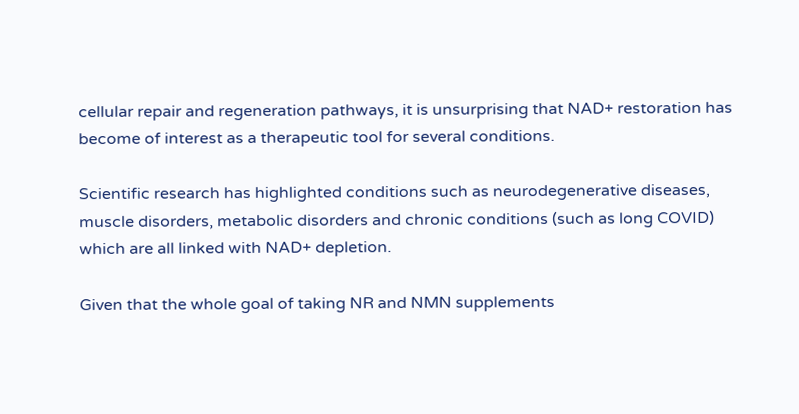cellular repair and regeneration pathways, it is unsurprising that NAD+ restoration has become of interest as a therapeutic tool for several conditions.

Scientific research has highlighted conditions such as neurodegenerative diseases, muscle disorders, metabolic disorders and chronic conditions (such as long COVID) which are all linked with NAD+ depletion.

Given that the whole goal of taking NR and NMN supplements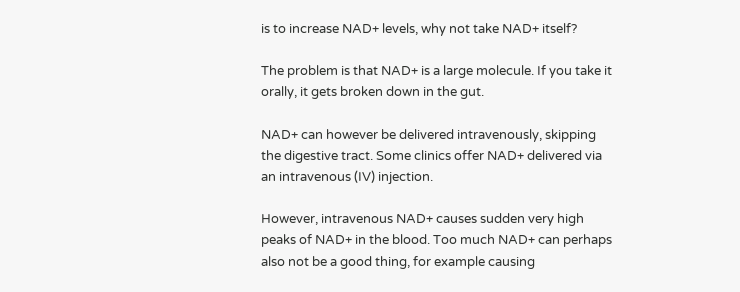is to increase NAD+ levels, why not take NAD+ itself?

The problem is that NAD+ is a large molecule. If you take it orally, it gets broken down in the gut.

NAD+ can however be delivered intravenously, skipping the digestive tract. Some clinics offer NAD+ delivered via an intravenous (IV) injection.

However, intravenous NAD+ causes sudden very high peaks of NAD+ in the blood. Too much NAD+ can perhaps also not be a good thing, for example causing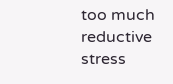too much reductive stress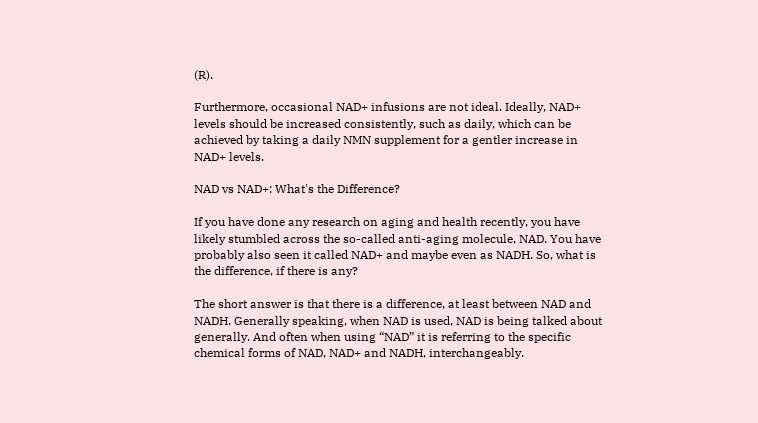(R).

Furthermore, occasional NAD+ infusions are not ideal. Ideally, NAD+ levels should be increased consistently, such as daily, which can be achieved by taking a daily NMN supplement for a gentler increase in NAD+ levels.

NAD vs NAD+: What's the Difference?

If you have done any research on aging and health recently, you have likely stumbled across the so-called anti-aging molecule, NAD. You have probably also seen it called NAD+ and maybe even as NADH. So, what is the difference, if there is any?

The short answer is that there is a difference, at least between NAD and NADH. Generally speaking, when NAD is used, NAD is being talked about generally. And often when using “NAD” it is referring to the specific chemical forms of NAD, NAD+ and NADH, interchangeably.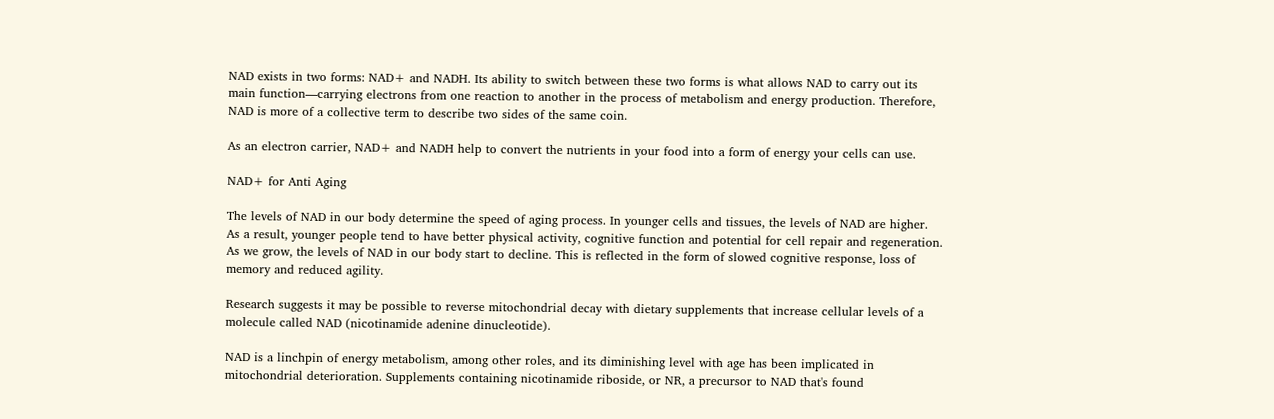NAD exists in two forms: NAD+ and NADH. Its ability to switch between these two forms is what allows NAD to carry out its main function—carrying electrons from one reaction to another in the process of metabolism and energy production. Therefore, NAD is more of a collective term to describe two sides of the same coin.

As an electron carrier, NAD+ and NADH help to convert the nutrients in your food into a form of energy your cells can use.

NAD+ for Anti Aging

The levels of NAD in our body determine the speed of aging process. In younger cells and tissues, the levels of NAD are higher. As a result, younger people tend to have better physical activity, cognitive function and potential for cell repair and regeneration. As we grow, the levels of NAD in our body start to decline. This is reflected in the form of slowed cognitive response, loss of memory and reduced agility.

Research suggests it may be possible to reverse mitochondrial decay with dietary supplements that increase cellular levels of a molecule called NAD (nicotinamide adenine dinucleotide).

NAD is a linchpin of energy metabolism, among other roles, and its diminishing level with age has been implicated in mitochondrial deterioration. Supplements containing nicotinamide riboside, or NR, a precursor to NAD that's found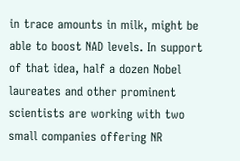in trace amounts in milk, might be able to boost NAD levels. In support of that idea, half a dozen Nobel laureates and other prominent scientists are working with two small companies offering NR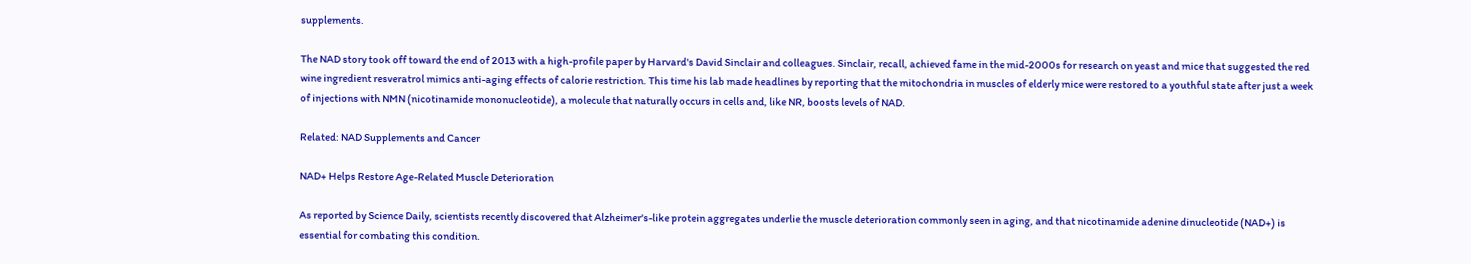supplements.

The NAD story took off toward the end of 2013 with a high-profile paper by Harvard's David Sinclair and colleagues. Sinclair, recall, achieved fame in the mid-2000s for research on yeast and mice that suggested the red wine ingredient resveratrol mimics anti-aging effects of calorie restriction. This time his lab made headlines by reporting that the mitochondria in muscles of elderly mice were restored to a youthful state after just a week of injections with NMN (nicotinamide mononucleotide), a molecule that naturally occurs in cells and, like NR, boosts levels of NAD.

Related: NAD Supplements and Cancer

NAD+ Helps Restore Age-Related Muscle Deterioration

As reported by Science Daily, scientists recently discovered that Alzheimer's-like protein aggregates underlie the muscle deterioration commonly seen in aging, and that nicotinamide adenine dinucleotide (NAD+) is essential for combating this condition.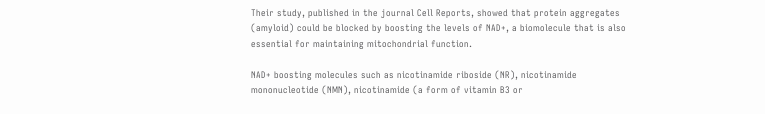Their study, published in the journal Cell Reports, showed that protein aggregates (amyloid) could be blocked by boosting the levels of NAD+, a biomolecule that is also essential for maintaining mitochondrial function.

NAD+ boosting molecules such as nicotinamide riboside (NR), nicotinamide mononucleotide (NMN), nicotinamide (a form of vitamin B3 or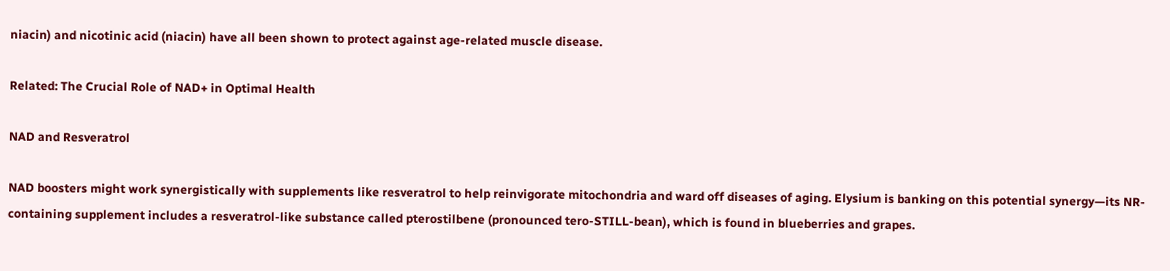niacin) and nicotinic acid (niacin) have all been shown to protect against age-related muscle disease.

Related: The Crucial Role of NAD+ in Optimal Health

NAD and Resveratrol

NAD boosters might work synergistically with supplements like resveratrol to help reinvigorate mitochondria and ward off diseases of aging. Elysium is banking on this potential synergy—its NR-containing supplement includes a resveratrol-like substance called pterostilbene (pronounced tero-STILL-bean), which is found in blueberries and grapes.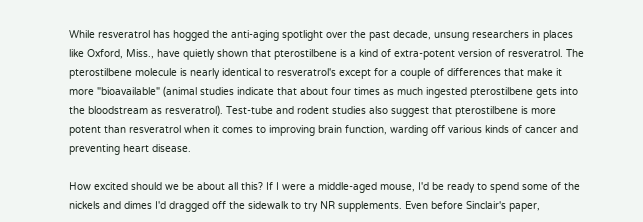While resveratrol has hogged the anti-aging spotlight over the past decade, unsung researchers in places like Oxford, Miss., have quietly shown that pterostilbene is a kind of extra-potent version of resveratrol. The pterostilbene molecule is nearly identical to resveratrol's except for a couple of differences that make it more "bioavailable" (animal studies indicate that about four times as much ingested pterostilbene gets into the bloodstream as resveratrol). Test-tube and rodent studies also suggest that pterostilbene is more potent than resveratrol when it comes to improving brain function, warding off various kinds of cancer and preventing heart disease.

How excited should we be about all this? If I were a middle-aged mouse, I'd be ready to spend some of the nickels and dimes I'd dragged off the sidewalk to try NR supplements. Even before Sinclair's paper,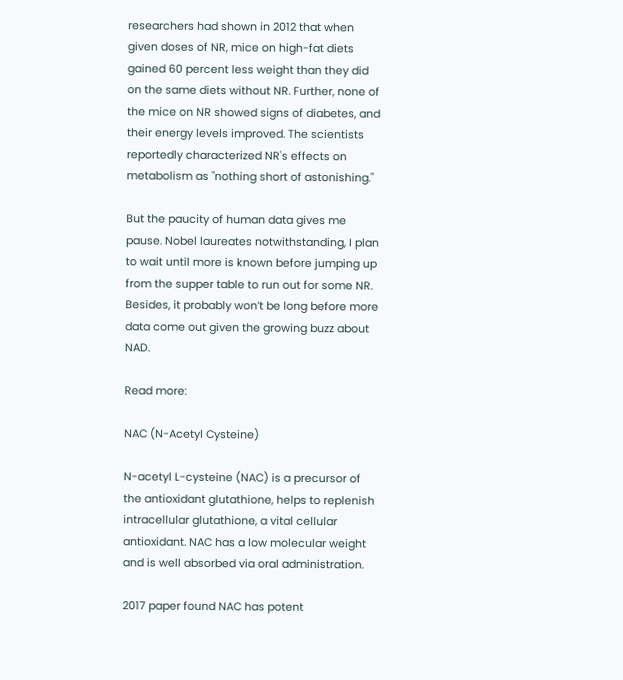researchers had shown in 2012 that when given doses of NR, mice on high-fat diets gained 60 percent less weight than they did on the same diets without NR. Further, none of the mice on NR showed signs of diabetes, and their energy levels improved. The scientists reportedly characterized NR's effects on metabolism as "nothing short of astonishing."

But the paucity of human data gives me pause. Nobel laureates notwithstanding, I plan to wait until more is known before jumping up from the supper table to run out for some NR. Besides, it probably won’t be long before more data come out given the growing buzz about NAD.

Read more:

NAC (N-Acetyl Cysteine)

N-acetyl L-cysteine (NAC) is a precursor of the antioxidant glutathione, helps to replenish intracellular glutathione, a vital cellular antioxidant. NAC has a low molecular weight and is well absorbed via oral administration.

2017 paper found NAC has potent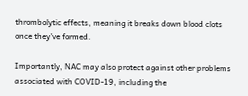thrombolytic effects, meaning it breaks down blood clots once they've formed.

Importantly, NAC may also protect against other problems associated with COVID-19, including the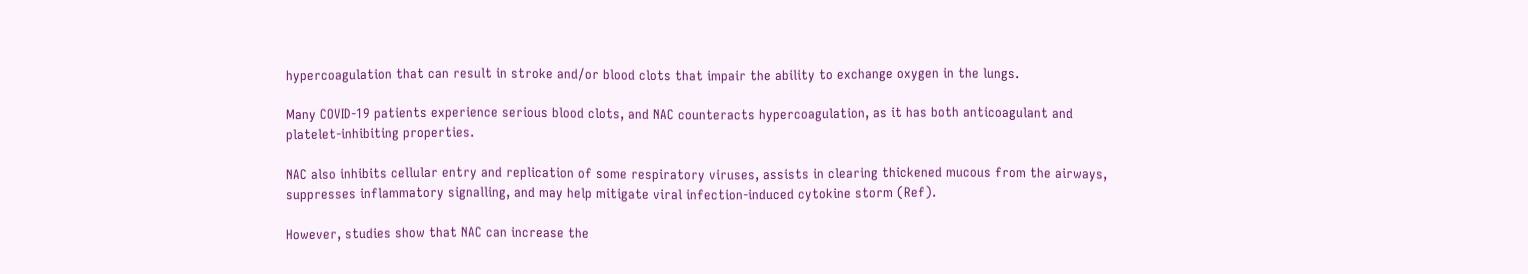hypercoagulation that can result in stroke and/or blood clots that impair the ability to exchange oxygen in the lungs.

Many COVID-19 patients experience serious blood clots, and NAC counteracts hypercoagulation, as it has both anticoagulant and platelet-inhibiting properties.

NAC also inhibits cellular entry and replication of some respiratory viruses, assists in clearing thickened mucous from the airways, suppresses inflammatory signalling, and may help mitigate viral infection-induced cytokine storm (Ref).

However, studies show that NAC can increase the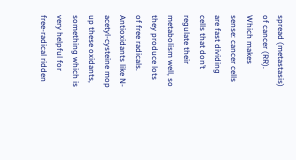spread (metastasis) of cancer (RR). Which makes sense: cancer cells are fast dividing cells that don’t regulate their metabolism well, so they produce lots of free radicals. Antioxidants like N-acetyl-cysteine mop up these oxidants, something which is very helpful for free-radical ridden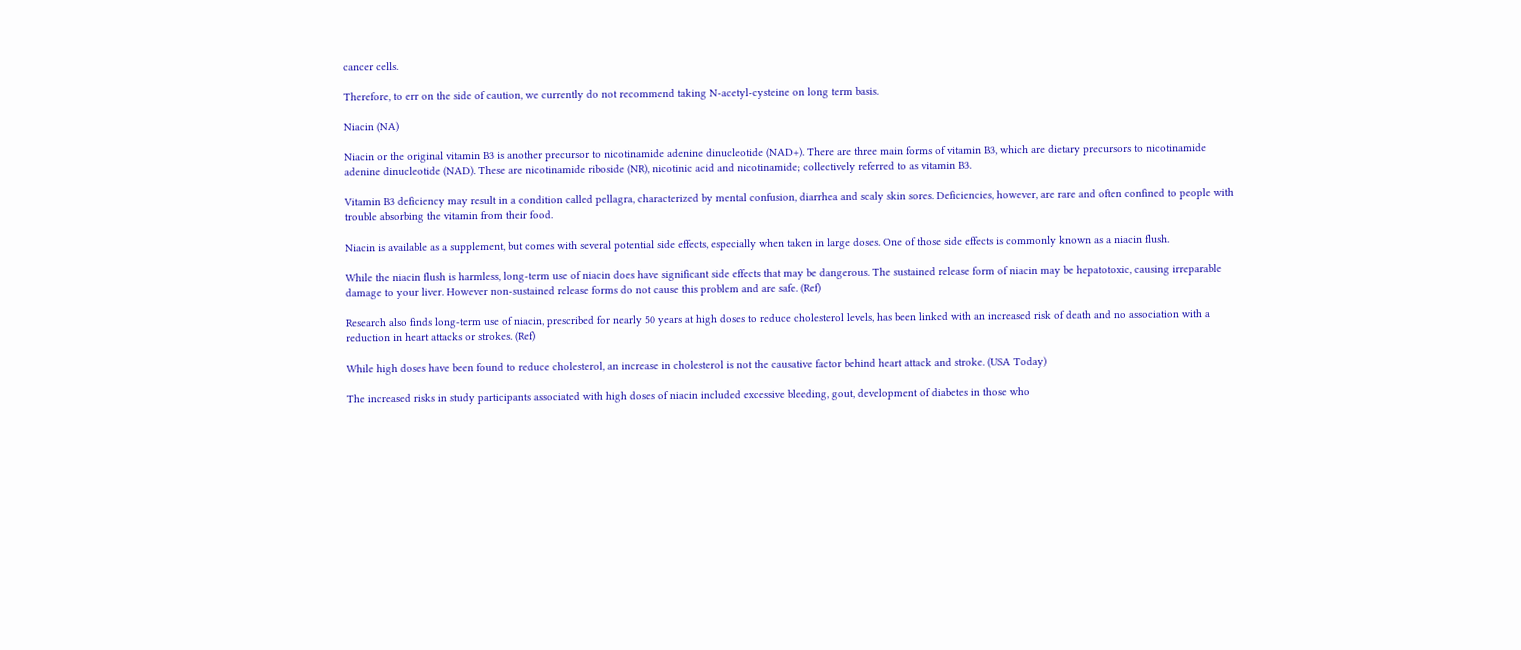cancer cells.

Therefore, to err on the side of caution, we currently do not recommend taking N-acetyl-cysteine on long term basis.

Niacin (NA)

Niacin or the original vitamin B3 is another precursor to nicotinamide adenine dinucleotide (NAD+). There are three main forms of vitamin B3, which are dietary precursors to nicotinamide adenine dinucleotide (NAD). These are nicotinamide riboside (NR), nicotinic acid and nicotinamide; collectively referred to as vitamin B3.

Vitamin B3 deficiency may result in a condition called pellagra, characterized by mental confusion, diarrhea and scaly skin sores. Deficiencies, however, are rare and often confined to people with trouble absorbing the vitamin from their food.

Niacin is available as a supplement, but comes with several potential side effects, especially when taken in large doses. One of those side effects is commonly known as a niacin flush.

While the niacin flush is harmless, long-term use of niacin does have significant side effects that may be dangerous. The sustained release form of niacin may be hepatotoxic, causing irreparable damage to your liver. However non-sustained release forms do not cause this problem and are safe. (Ref)

Research also finds long-term use of niacin, prescribed for nearly 50 years at high doses to reduce cholesterol levels, has been linked with an increased risk of death and no association with a reduction in heart attacks or strokes. (Ref)

While high doses have been found to reduce cholesterol, an increase in cholesterol is not the causative factor behind heart attack and stroke. (USA Today)

The increased risks in study participants associated with high doses of niacin included excessive bleeding, gout, development of diabetes in those who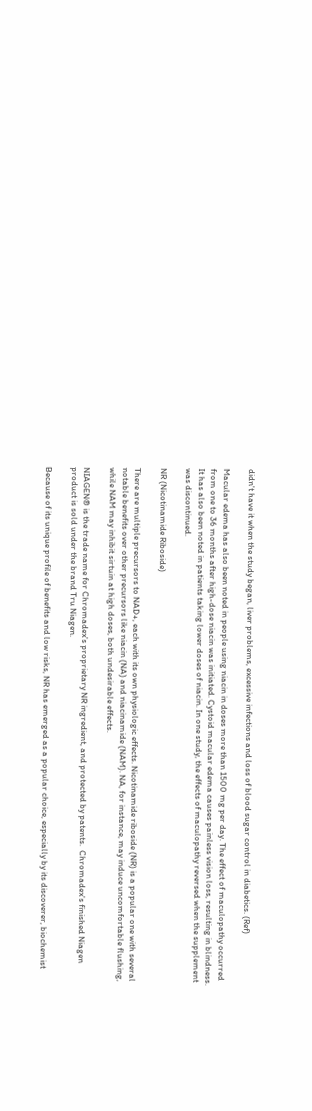didn't have it when the study began, liver problems, excessive infections and loss of blood sugar control in diabetics. (Ref)

Macular edema has also been noted in people using niacin in doses more than 1500 mg per day. The effect of maculopathy occurred from one to 36 months after high-dose niacin was initiated. Cystoid macular edema causes painless vision loss, resulting in blindness. It has also been noted in patients taking lower doses of niacin. In one study, the effects of maculopathy reversed when the supplement was discontinued.

NR (Nicotinamide Riboside)

There are multiple precursors to NAD+, each with its own physiologic effects. Nicotinamide riboside (NR) is a popular one with several notable benefits over other precursors like niacin (NA) and niacinamide (NAM). NA, for instance, may induce uncomfortable flushing, while NAM may inhibit sirtuin at high doses, both undesirable effects.

NIAGEN® is the trade name for Chromadex's proprietary NR ingredient, and protected by patents.  Chromadex's finished Niagen product is sold under the brand Tru Niagen.

Because of its unique profile of benefits and low risks, NR has emerged as a popular choice, especially by its discoverer, biochemist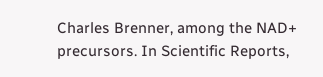Charles Brenner, among the NAD+ precursors. In Scientific Reports,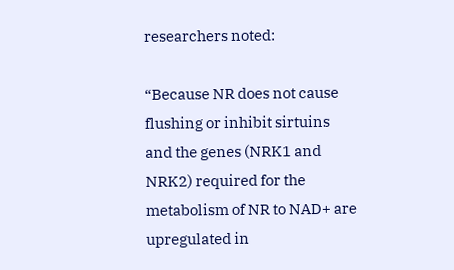researchers noted:

“Because NR does not cause flushing or inhibit sirtuins and the genes (NRK1 and NRK2) required for the metabolism of NR to NAD+ are upregulated in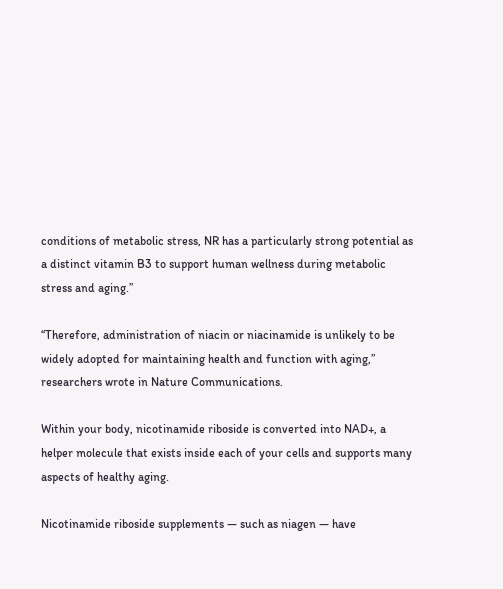conditions of metabolic stress, NR has a particularly strong potential as a distinct vitamin B3 to support human wellness during metabolic stress and aging.”

“Therefore, administration of niacin or niacinamide is unlikely to be widely adopted for maintaining health and function with aging,” researchers wrote in Nature Communications.

Within your body, nicotinamide riboside is converted into NAD+, a helper molecule that exists inside each of your cells and supports many aspects of healthy aging.

Nicotinamide riboside supplements — such as niagen — have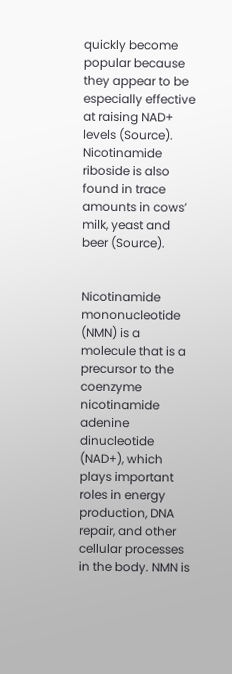quickly become popular because they appear to be especially effective at raising NAD+ levels (Source). Nicotinamide riboside is also found in trace amounts in cows’ milk, yeast and beer (Source).


Nicotinamide mononucleotide (NMN) is a molecule that is a precursor to the coenzyme nicotinamide adenine dinucleotide (NAD+), which plays important roles in energy production, DNA repair, and other cellular processes in the body. NMN is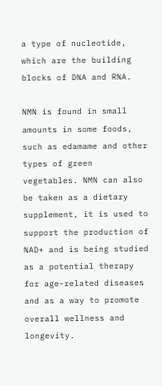a type of nucleotide, which are the building blocks of DNA and RNA.

NMN is found in small amounts in some foods, such as edamame and other types of green vegetables. NMN can also be taken as a dietary supplement, it is used to support the production of NAD+ and is being studied as a potential therapy for age-related diseases and as a way to promote overall wellness and longevity.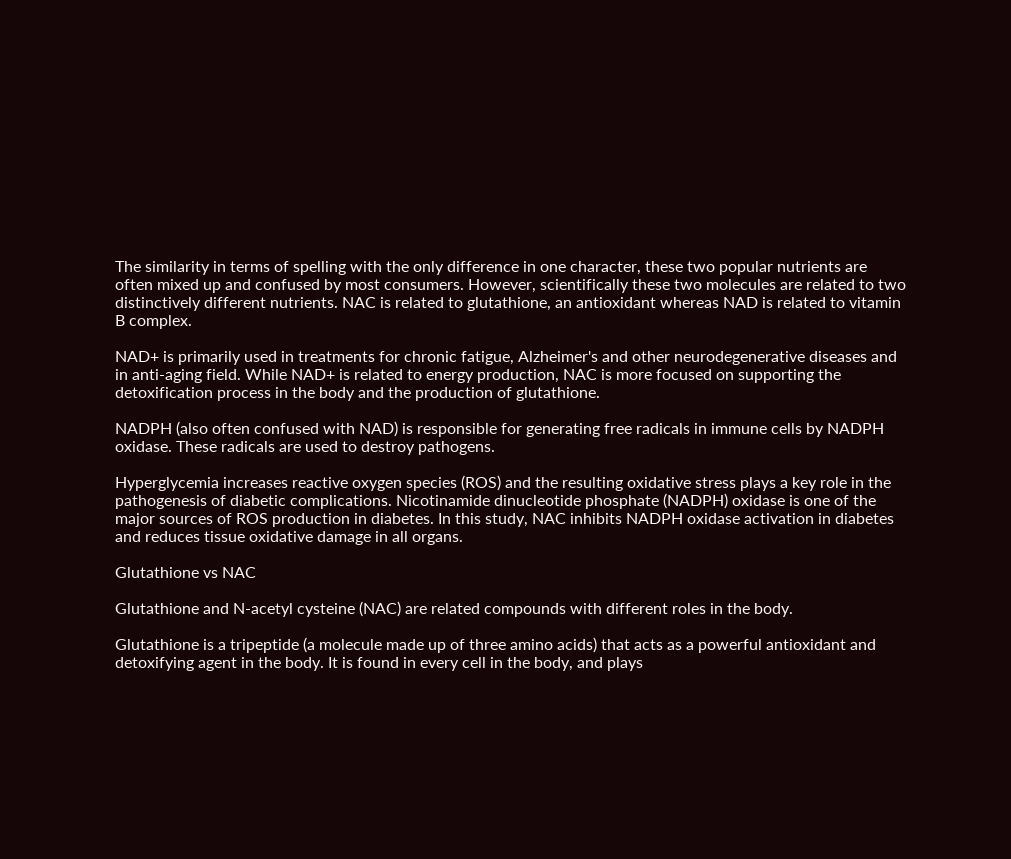The similarity in terms of spelling with the only difference in one character, these two popular nutrients are often mixed up and confused by most consumers. However, scientifically these two molecules are related to two distinctively different nutrients. NAC is related to glutathione, an antioxidant whereas NAD is related to vitamin B complex.

NAD+ is primarily used in treatments for chronic fatigue, Alzheimer's and other neurodegenerative diseases and in anti-aging field. While NAD+ is related to energy production, NAC is more focused on supporting the detoxification process in the body and the production of glutathione.

NADPH (also often confused with NAD) is responsible for generating free radicals in immune cells by NADPH oxidase. These radicals are used to destroy pathogens.

Hyperglycemia increases reactive oxygen species (ROS) and the resulting oxidative stress plays a key role in the pathogenesis of diabetic complications. Nicotinamide dinucleotide phosphate (NADPH) oxidase is one of the major sources of ROS production in diabetes. In this study, NAC inhibits NADPH oxidase activation in diabetes and reduces tissue oxidative damage in all organs.

Glutathione vs NAC

Glutathione and N-acetyl cysteine (NAC) are related compounds with different roles in the body.

Glutathione is a tripeptide (a molecule made up of three amino acids) that acts as a powerful antioxidant and detoxifying agent in the body. It is found in every cell in the body, and plays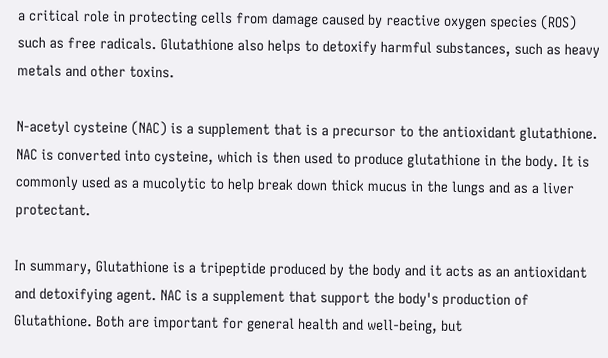a critical role in protecting cells from damage caused by reactive oxygen species (ROS) such as free radicals. Glutathione also helps to detoxify harmful substances, such as heavy metals and other toxins.

N-acetyl cysteine (NAC) is a supplement that is a precursor to the antioxidant glutathione. NAC is converted into cysteine, which is then used to produce glutathione in the body. It is commonly used as a mucolytic to help break down thick mucus in the lungs and as a liver protectant.

In summary, Glutathione is a tripeptide produced by the body and it acts as an antioxidant and detoxifying agent. NAC is a supplement that support the body's production of Glutathione. Both are important for general health and well-being, but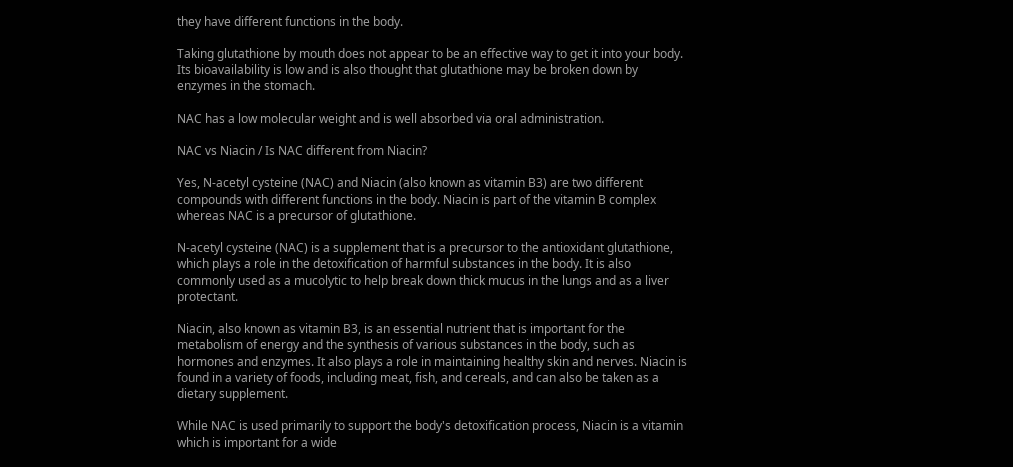they have different functions in the body.

Taking glutathione by mouth does not appear to be an effective way to get it into your body. Its bioavailability is low and is also thought that glutathione may be broken down by enzymes in the stomach.

NAC has a low molecular weight and is well absorbed via oral administration.

NAC vs Niacin / Is NAC different from Niacin?

Yes, N-acetyl cysteine (NAC) and Niacin (also known as vitamin B3) are two different compounds with different functions in the body. Niacin is part of the vitamin B complex whereas NAC is a precursor of glutathione.

N-acetyl cysteine (NAC) is a supplement that is a precursor to the antioxidant glutathione, which plays a role in the detoxification of harmful substances in the body. It is also commonly used as a mucolytic to help break down thick mucus in the lungs and as a liver protectant.

Niacin, also known as vitamin B3, is an essential nutrient that is important for the metabolism of energy and the synthesis of various substances in the body, such as hormones and enzymes. It also plays a role in maintaining healthy skin and nerves. Niacin is found in a variety of foods, including meat, fish, and cereals, and can also be taken as a dietary supplement.

While NAC is used primarily to support the body's detoxification process, Niacin is a vitamin which is important for a wide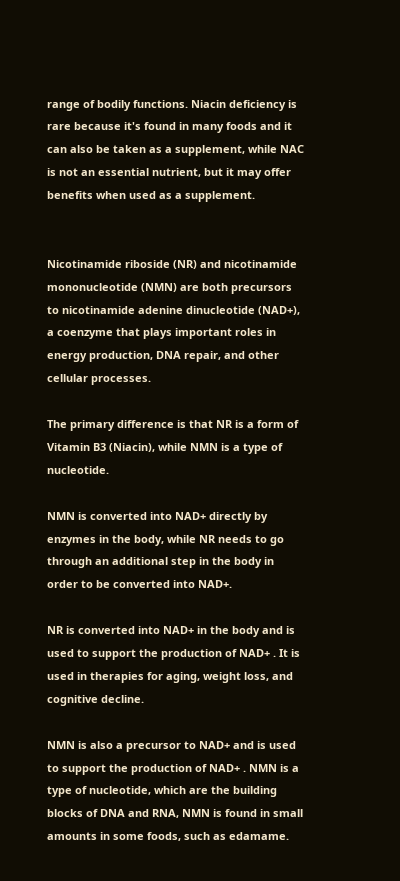range of bodily functions. Niacin deficiency is rare because it's found in many foods and it can also be taken as a supplement, while NAC is not an essential nutrient, but it may offer benefits when used as a supplement.


Nicotinamide riboside (NR) and nicotinamide mononucleotide (NMN) are both precursors to nicotinamide adenine dinucleotide (NAD+), a coenzyme that plays important roles in energy production, DNA repair, and other cellular processes.

The primary difference is that NR is a form of Vitamin B3 (Niacin), while NMN is a type of nucleotide.

NMN is converted into NAD+ directly by enzymes in the body, while NR needs to go through an additional step in the body in order to be converted into NAD+.

NR is converted into NAD+ in the body and is used to support the production of NAD+ . It is used in therapies for aging, weight loss, and cognitive decline.

NMN is also a precursor to NAD+ and is used to support the production of NAD+ . NMN is a type of nucleotide, which are the building blocks of DNA and RNA, NMN is found in small amounts in some foods, such as edamame.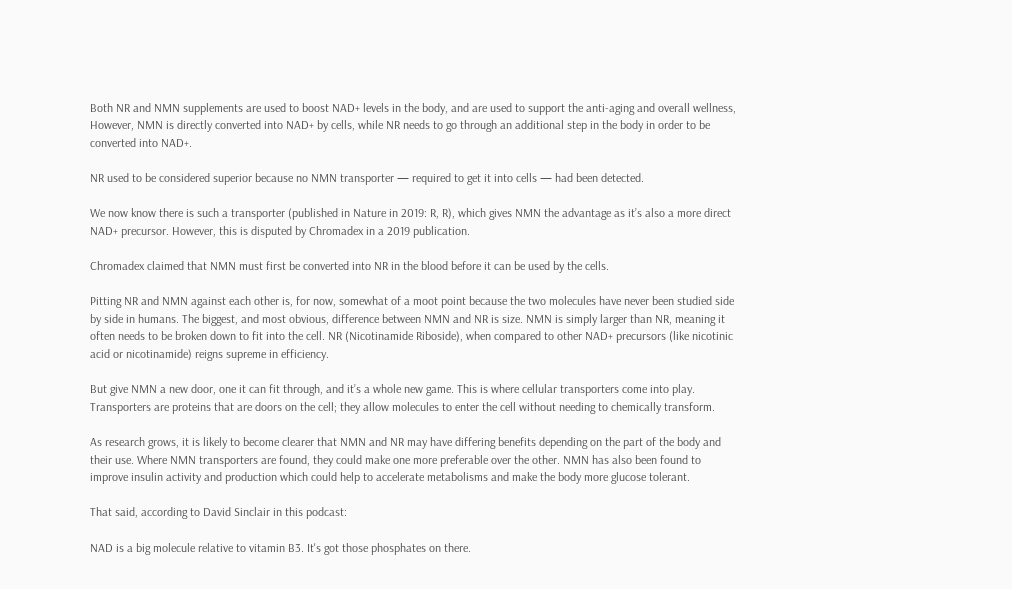Both NR and NMN supplements are used to boost NAD+ levels in the body, and are used to support the anti-aging and overall wellness, However, NMN is directly converted into NAD+ by cells, while NR needs to go through an additional step in the body in order to be converted into NAD+.

NR used to be considered superior because no NMN transporter — required to get it into cells — had been detected.

We now know there is such a transporter (published in Nature in 2019: R, R), which gives NMN the advantage as it’s also a more direct NAD+ precursor. However, this is disputed by Chromadex in a 2019 publication.

Chromadex claimed that NMN must first be converted into NR in the blood before it can be used by the cells.

Pitting NR and NMN against each other is, for now, somewhat of a moot point because the two molecules have never been studied side by side in humans. The biggest, and most obvious, difference between NMN and NR is size. NMN is simply larger than NR, meaning it often needs to be broken down to fit into the cell. NR (Nicotinamide Riboside), when compared to other NAD+ precursors (like nicotinic acid or nicotinamide) reigns supreme in efficiency.

But give NMN a new door, one it can fit through, and it’s a whole new game. This is where cellular transporters come into play. Transporters are proteins that are doors on the cell; they allow molecules to enter the cell without needing to chemically transform.

As research grows, it is likely to become clearer that NMN and NR may have differing benefits depending on the part of the body and their use. Where NMN transporters are found, they could make one more preferable over the other. NMN has also been found to improve insulin activity and production which could help to accelerate metabolisms and make the body more glucose tolerant.

That said, according to David Sinclair in this podcast:

NAD is a big molecule relative to vitamin B3. It's got those phosphates on there.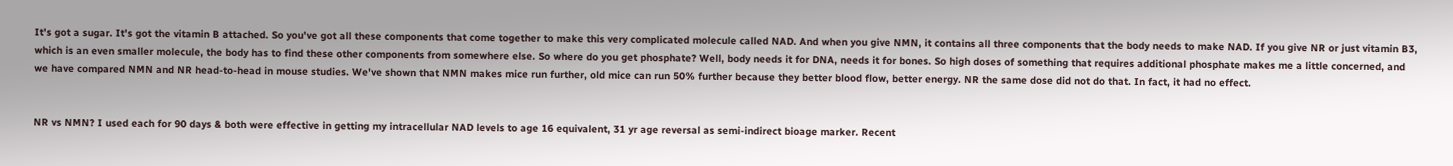It's got a sugar. It's got the vitamin B attached. So you've got all these components that come together to make this very complicated molecule called NAD. And when you give NMN, it contains all three components that the body needs to make NAD. If you give NR or just vitamin B3, which is an even smaller molecule, the body has to find these other components from somewhere else. So where do you get phosphate? Well, body needs it for DNA, needs it for bones. So high doses of something that requires additional phosphate makes me a little concerned, and we have compared NMN and NR head-to-head in mouse studies. We've shown that NMN makes mice run further, old mice can run 50% further because they better blood flow, better energy. NR the same dose did not do that. In fact, it had no effect.


NR vs NMN? I used each for 90 days & both were effective in getting my intracellular NAD levels to age 16 equivalent, 31 yr age reversal as semi-indirect bioage marker. Recent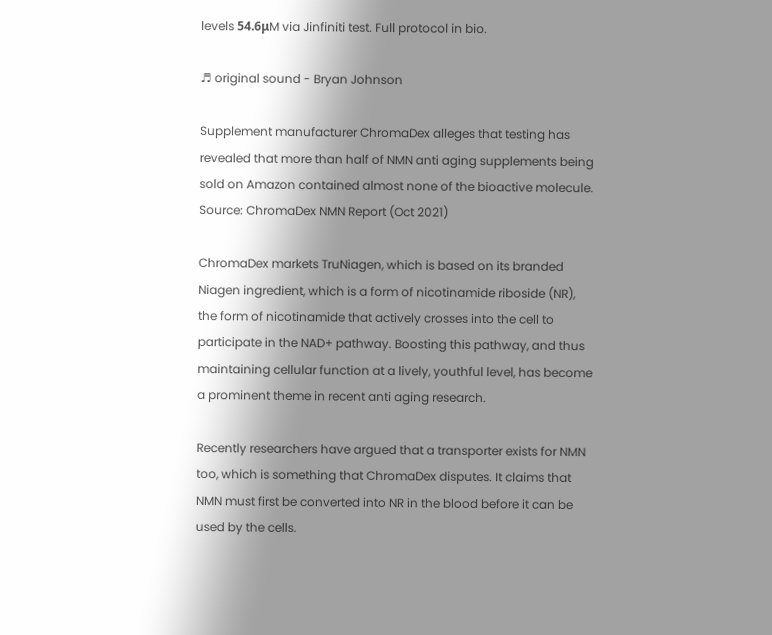levels 54.6μM via Jinfiniti test. Full protocol in bio.

♬ original sound - Bryan Johnson

Supplement manufacturer ChromaDex alleges that testing has revealed that more than half of NMN anti aging supplements being sold on Amazon contained almost none of the bioactive molecule. Source: ChromaDex NMN Report (Oct 2021)

ChromaDex markets TruNiagen, which is based on its branded Niagen ingredient, which is a form of nicotinamide riboside (NR), the form of nicotinamide that actively crosses into the cell to participate in the NAD+ pathway. Boosting this pathway, and thus maintaining cellular function at a lively, youthful level, has become a prominent theme in recent anti aging research.

Recently researchers have argued that a transporter exists for NMN too, which is something that ChromaDex disputes. It claims that NMN must first be converted into NR in the blood before it can be used by the cells.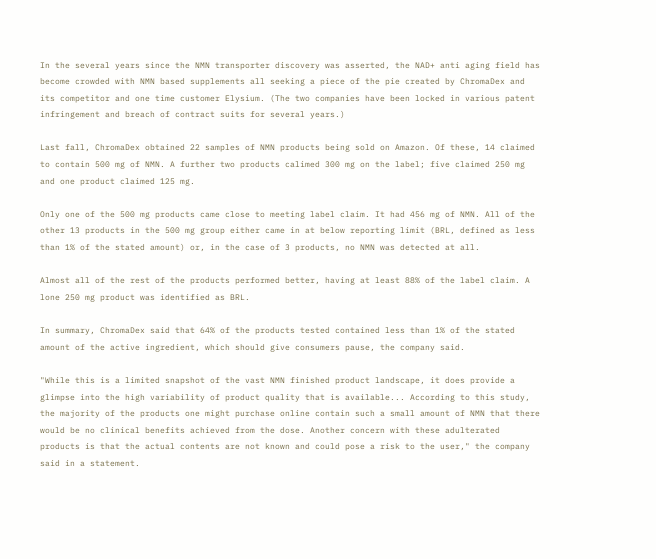In the several years since the NMN transporter discovery was asserted, the NAD+ anti aging field has become crowded with NMN based supplements all seeking a piece of the pie created by ChromaDex and its competitor and one time customer Elysium. (The two companies have been locked in various patent infringement and breach of contract suits for several years.)

Last fall, ChromaDex obtained 22 samples of NMN products being sold on Amazon. Of these, 14 claimed to contain 500 mg of NMN. A further two products calimed 300 mg on the label; five claimed 250 mg and one product claimed 125 mg.

Only one of the 500 mg products came close to meeting label claim. It had 456 mg of NMN. All of the other 13 products in the 500 mg group either came in at below reporting limit (BRL, defined as less than 1% of the stated amount) or, in the case of 3 products, no NMN was detected at all.

Almost all of the rest of the products performed better, having at least 88% of the label claim. A lone 250 mg product was identified as BRL.

In summary, ChromaDex said that 64% of the products tested contained less than 1% of the stated amount of the active ingredient, which should give consumers pause, the company said.

"While this is a limited snapshot of the vast NMN finished product landscape, it does provide a glimpse into the high variability of product quality that is available... According to this study, the majority of the products one might purchase online contain such a small amount of NMN that there would be no clinical benefits achieved from the dose. Another concern with these adulterated products is that the actual contents are not known and could pose a risk to the user," the company said in a statement.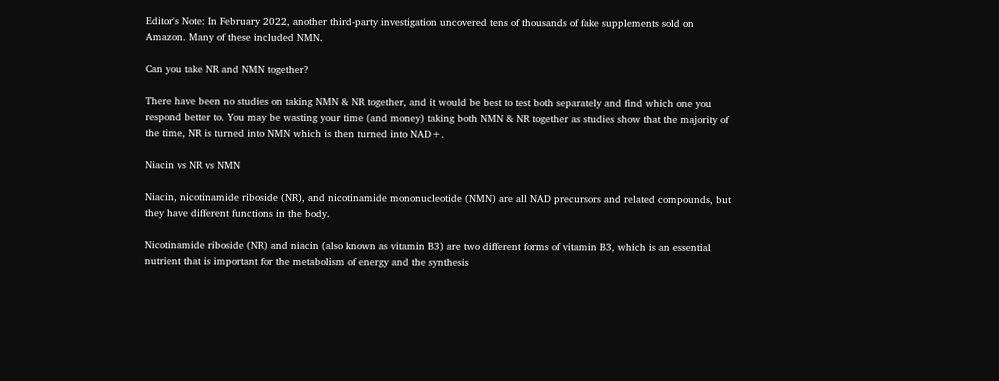Editor's Note: In February 2022, another third-party investigation uncovered tens of thousands of fake supplements sold on Amazon. Many of these included NMN.

Can you take NR and NMN together?

There have been no studies on taking NMN & NR together, and it would be best to test both separately and find which one you respond better to. You may be wasting your time (and money) taking both NMN & NR together as studies show that the majority of the time, NR is turned into NMN which is then turned into NAD+.

Niacin vs NR vs NMN

Niacin, nicotinamide riboside (NR), and nicotinamide mononucleotide (NMN) are all NAD precursors and related compounds, but they have different functions in the body.

Nicotinamide riboside (NR) and niacin (also known as vitamin B3) are two different forms of vitamin B3, which is an essential nutrient that is important for the metabolism of energy and the synthesis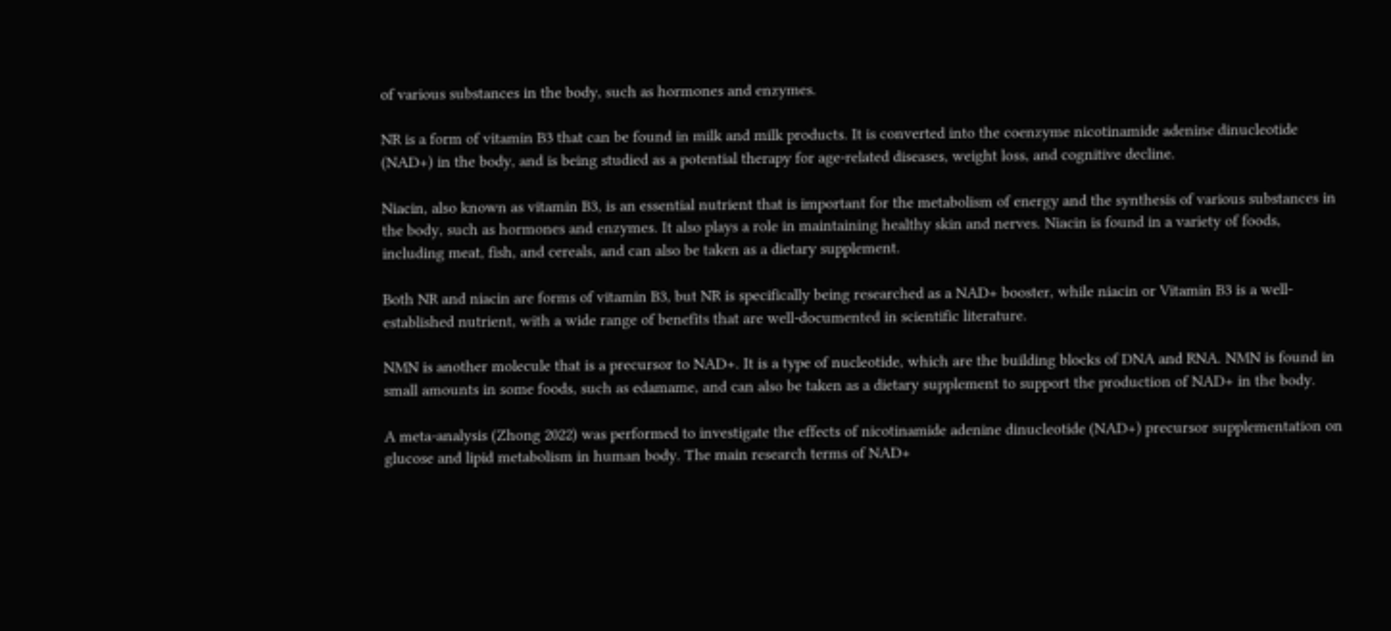of various substances in the body, such as hormones and enzymes.

NR is a form of vitamin B3 that can be found in milk and milk products. It is converted into the coenzyme nicotinamide adenine dinucleotide (NAD+) in the body, and is being studied as a potential therapy for age-related diseases, weight loss, and cognitive decline.

Niacin, also known as vitamin B3, is an essential nutrient that is important for the metabolism of energy and the synthesis of various substances in the body, such as hormones and enzymes. It also plays a role in maintaining healthy skin and nerves. Niacin is found in a variety of foods, including meat, fish, and cereals, and can also be taken as a dietary supplement.

Both NR and niacin are forms of vitamin B3, but NR is specifically being researched as a NAD+ booster, while niacin or Vitamin B3 is a well-established nutrient, with a wide range of benefits that are well-documented in scientific literature.

NMN is another molecule that is a precursor to NAD+. It is a type of nucleotide, which are the building blocks of DNA and RNA. NMN is found in small amounts in some foods, such as edamame, and can also be taken as a dietary supplement to support the production of NAD+ in the body.

A meta-analysis (Zhong 2022) was performed to investigate the effects of nicotinamide adenine dinucleotide (NAD+) precursor supplementation on glucose and lipid metabolism in human body. The main research terms of NAD+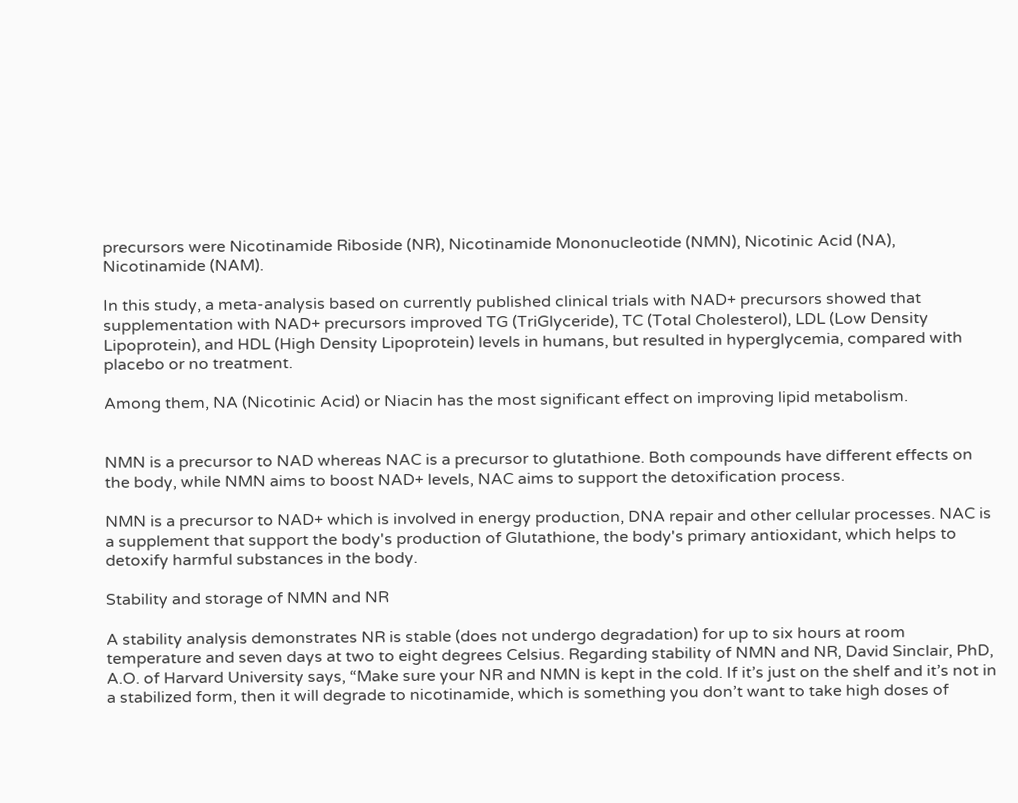precursors were Nicotinamide Riboside (NR), Nicotinamide Mononucleotide (NMN), Nicotinic Acid (NA), Nicotinamide (NAM).

In this study, a meta-analysis based on currently published clinical trials with NAD+ precursors showed that supplementation with NAD+ precursors improved TG (TriGlyceride), TC (Total Cholesterol), LDL (Low Density Lipoprotein), and HDL (High Density Lipoprotein) levels in humans, but resulted in hyperglycemia, compared with placebo or no treatment.

Among them, NA (Nicotinic Acid) or Niacin has the most significant effect on improving lipid metabolism.


NMN is a precursor to NAD whereas NAC is a precursor to glutathione. Both compounds have different effects on the body, while NMN aims to boost NAD+ levels, NAC aims to support the detoxification process.

NMN is a precursor to NAD+ which is involved in energy production, DNA repair and other cellular processes. NAC is a supplement that support the body's production of Glutathione, the body's primary antioxidant, which helps to detoxify harmful substances in the body.

Stability and storage of NMN and NR

A stability analysis demonstrates NR is stable (does not undergo degradation) for up to six hours at room temperature and seven days at two to eight degrees Celsius. Regarding stability of NMN and NR, David Sinclair, PhD, A.O. of Harvard University says, “Make sure your NR and NMN is kept in the cold. If it’s just on the shelf and it’s not in a stabilized form, then it will degrade to nicotinamide, which is something you don’t want to take high doses of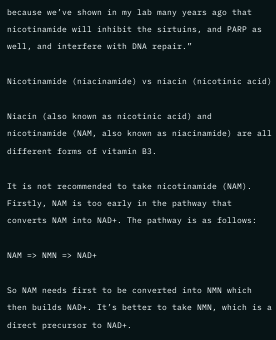because we’ve shown in my lab many years ago that nicotinamide will inhibit the sirtuins, and PARP as well, and interfere with DNA repair.”

Nicotinamide (niacinamide) vs niacin (nicotinic acid)

Niacin (also known as nicotinic acid) and nicotinamide (NAM, also known as niacinamide) are all different forms of vitamin B3.

It is not recommended to take nicotinamide (NAM). Firstly, NAM is too early in the pathway that converts NAM into NAD+. The pathway is as follows:

NAM => NMN => NAD+

So NAM needs first to be converted into NMN which then builds NAD+. It’s better to take NMN, which is a direct precursor to NAD+.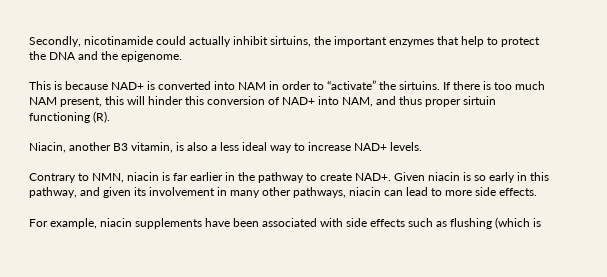Secondly, nicotinamide could actually inhibit sirtuins, the important enzymes that help to protect the DNA and the epigenome.

This is because NAD+ is converted into NAM in order to “activate” the sirtuins. If there is too much NAM present, this will hinder this conversion of NAD+ into NAM, and thus proper sirtuin functioning (R).

Niacin, another B3 vitamin, is also a less ideal way to increase NAD+ levels.

Contrary to NMN, niacin is far earlier in the pathway to create NAD+. Given niacin is so early in this pathway, and given its involvement in many other pathways, niacin can lead to more side effects.

For example, niacin supplements have been associated with side effects such as flushing (which is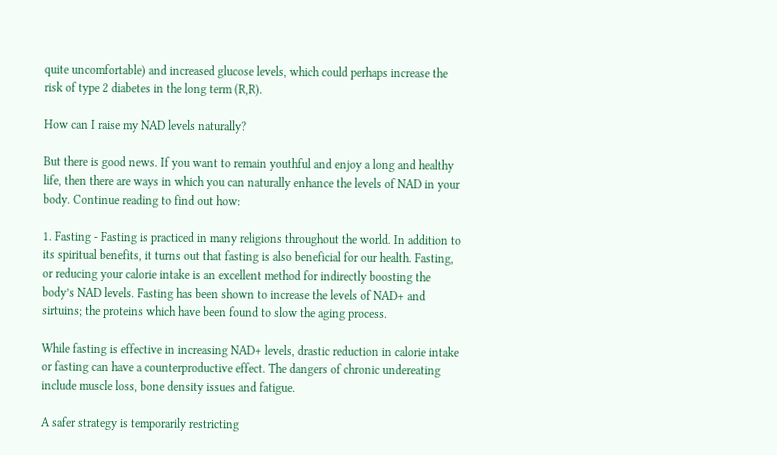quite uncomfortable) and increased glucose levels, which could perhaps increase the risk of type 2 diabetes in the long term (R,R).

How can I raise my NAD levels naturally?

But there is good news. If you want to remain youthful and enjoy a long and healthy life, then there are ways in which you can naturally enhance the levels of NAD in your body. Continue reading to find out how:

1. Fasting - Fasting is practiced in many religions throughout the world. In addition to its spiritual benefits, it turns out that fasting is also beneficial for our health. Fasting, or reducing your calorie intake is an excellent method for indirectly boosting the body’s NAD levels. Fasting has been shown to increase the levels of NAD+ and sirtuins; the proteins which have been found to slow the aging process.

While fasting is effective in increasing NAD+ levels, drastic reduction in calorie intake or fasting can have a counterproductive effect. The dangers of chronic undereating include muscle loss, bone density issues and fatigue.

A safer strategy is temporarily restricting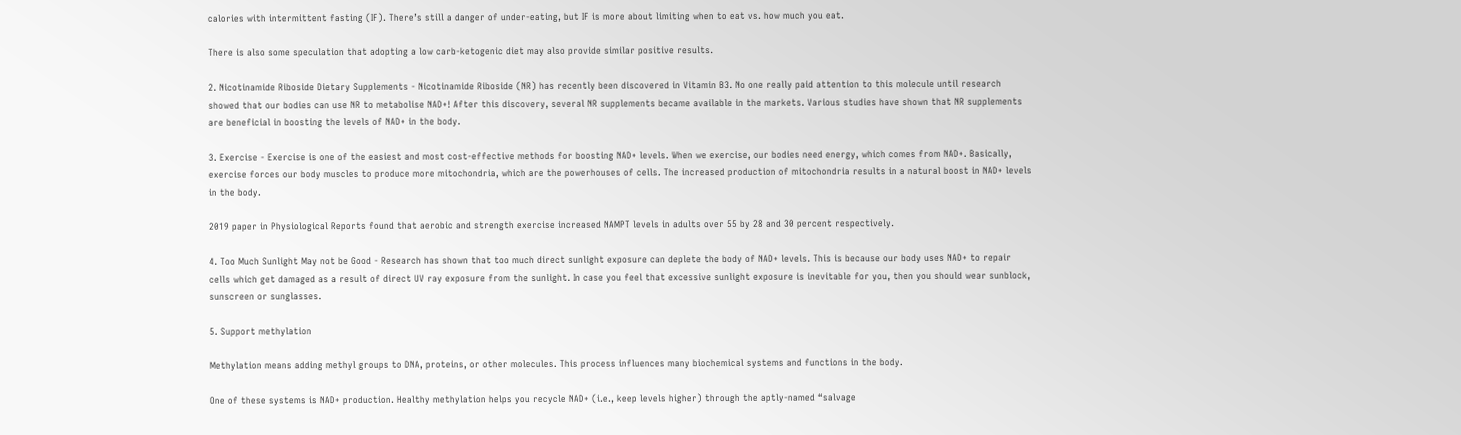calories with intermittent fasting (IF). There’s still a danger of under-eating, but IF is more about limiting when to eat vs. how much you eat.

There is also some speculation that adopting a low carb-ketogenic diet may also provide similar positive results.

2. Nicotinamide Riboside Dietary Supplements - Nicotinamide Riboside (NR) has recently been discovered in Vitamin B3. No one really paid attention to this molecule until research showed that our bodies can use NR to metabolise NAD+! After this discovery, several NR supplements became available in the markets. Various studies have shown that NR supplements are beneficial in boosting the levels of NAD+ in the body.

3. Exercise - Exercise is one of the easiest and most cost-effective methods for boosting NAD+ levels. When we exercise, our bodies need energy, which comes from NAD+. Basically, exercise forces our body muscles to produce more mitochondria, which are the powerhouses of cells. The increased production of mitochondria results in a natural boost in NAD+ levels in the body.

2019 paper in Physiological Reports found that aerobic and strength exercise increased NAMPT levels in adults over 55 by 28 and 30 percent respectively.

4. Too Much Sunlight May not be Good - Research has shown that too much direct sunlight exposure can deplete the body of NAD+ levels. This is because our body uses NAD+ to repair cells which get damaged as a result of direct UV ray exposure from the sunlight. In case you feel that excessive sunlight exposure is inevitable for you, then you should wear sunblock, sunscreen or sunglasses.

5. Support methylation

Methylation means adding methyl groups to DNA, proteins, or other molecules. This process influences many biochemical systems and functions in the body.

One of these systems is NAD+ production. Healthy methylation helps you recycle NAD+ (i.e., keep levels higher) through the aptly-named “salvage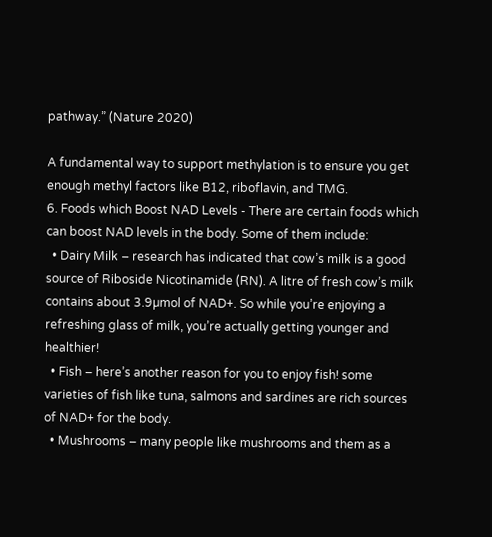pathway.” (Nature 2020)

A fundamental way to support methylation is to ensure you get enough methyl factors like B12, riboflavin, and TMG.
6. Foods which Boost NAD Levels - There are certain foods which can boost NAD levels in the body. Some of them include:
  • Dairy Milk – research has indicated that cow’s milk is a good source of Riboside Nicotinamide (RN). A litre of fresh cow’s milk contains about 3.9µmol of NAD+. So while you’re enjoying a refreshing glass of milk, you’re actually getting younger and healthier!
  • Fish – here’s another reason for you to enjoy fish! some varieties of fish like tuna, salmons and sardines are rich sources of NAD+ for the body.
  • Mushrooms – many people like mushrooms and them as a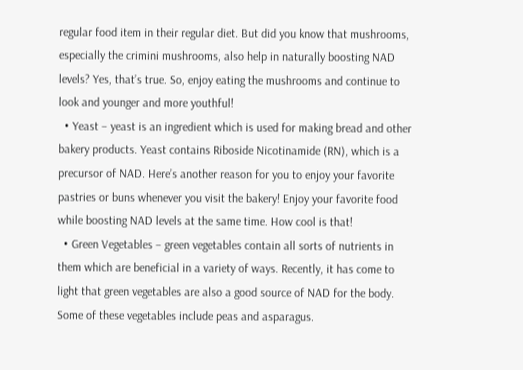regular food item in their regular diet. But did you know that mushrooms, especially the crimini mushrooms, also help in naturally boosting NAD levels? Yes, that’s true. So, enjoy eating the mushrooms and continue to look and younger and more youthful!
  • Yeast – yeast is an ingredient which is used for making bread and other bakery products. Yeast contains Riboside Nicotinamide (RN), which is a precursor of NAD. Here’s another reason for you to enjoy your favorite pastries or buns whenever you visit the bakery! Enjoy your favorite food while boosting NAD levels at the same time. How cool is that!
  • Green Vegetables – green vegetables contain all sorts of nutrients in them which are beneficial in a variety of ways. Recently, it has come to light that green vegetables are also a good source of NAD for the body. Some of these vegetables include peas and asparagus.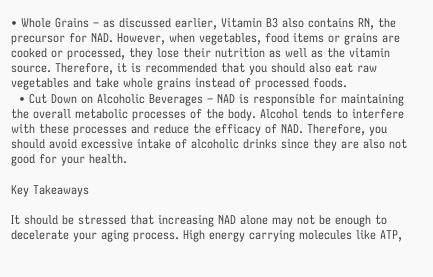• Whole Grains – as discussed earlier, Vitamin B3 also contains RN, the precursor for NAD. However, when vegetables, food items or grains are cooked or processed, they lose their nutrition as well as the vitamin source. Therefore, it is recommended that you should also eat raw vegetables and take whole grains instead of processed foods.
  • Cut Down on Alcoholic Beverages – NAD is responsible for maintaining the overall metabolic processes of the body. Alcohol tends to interfere with these processes and reduce the efficacy of NAD. Therefore, you should avoid excessive intake of alcoholic drinks since they are also not good for your health.

Key Takeaways

It should be stressed that increasing NAD alone may not be enough to decelerate your aging process. High energy carrying molecules like ATP,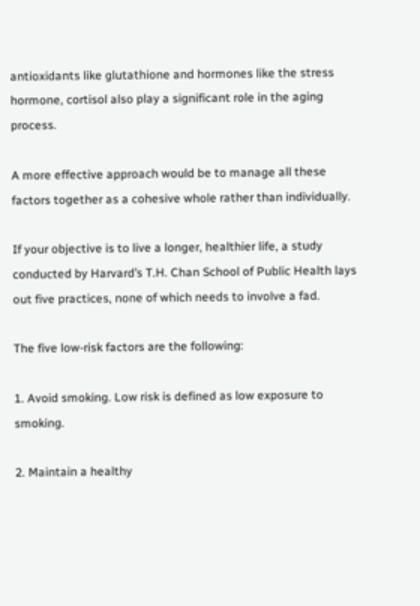antioxidants like glutathione and hormones like the stress hormone, cortisol also play a significant role in the aging process.

A more effective approach would be to manage all these factors together as a cohesive whole rather than individually.

If your objective is to live a longer, healthier life, a study conducted by Harvard’s T.H. Chan School of Public Health lays out five practices, none of which needs to involve a fad.

The five low-risk factors are the following:

1. Avoid smoking. Low risk is defined as low exposure to smoking.

2. Maintain a healthy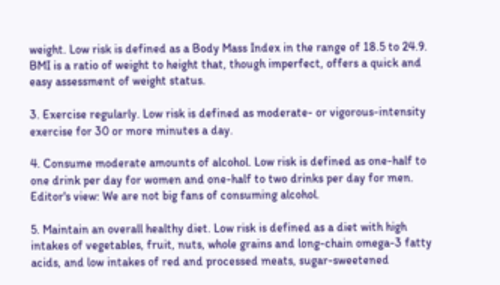weight. Low risk is defined as a Body Mass Index in the range of 18.5 to 24.9. BMI is a ratio of weight to height that, though imperfect, offers a quick and easy assessment of weight status.

3. Exercise regularly. Low risk is defined as moderate- or vigorous-intensity exercise for 30 or more minutes a day.

4. Consume moderate amounts of alcohol. Low risk is defined as one-half to one drink per day for women and one-half to two drinks per day for men.
Editor's view: We are not big fans of consuming alcohol.

5. Maintain an overall healthy diet. Low risk is defined as a diet with high intakes of vegetables, fruit, nuts, whole grains and long-chain omega-3 fatty acids, and low intakes of red and processed meats, sugar-sweetened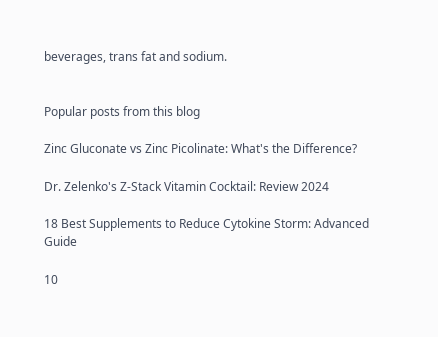beverages, trans fat and sodium.


Popular posts from this blog

Zinc Gluconate vs Zinc Picolinate: What's the Difference?

Dr. Zelenko's Z-Stack Vitamin Cocktail: Review 2024

18 Best Supplements to Reduce Cytokine Storm: Advanced Guide

10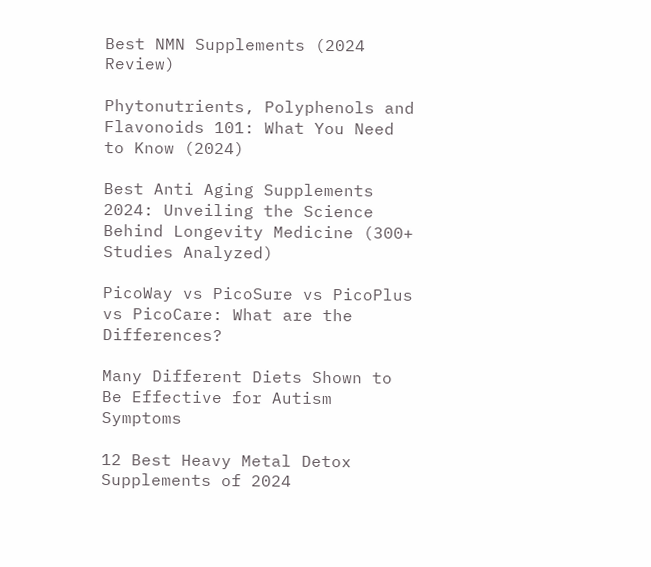Best NMN Supplements (2024 Review)

Phytonutrients, Polyphenols and Flavonoids 101: What You Need to Know (2024)

Best Anti Aging Supplements 2024: Unveiling the Science Behind Longevity Medicine (300+ Studies Analyzed)

PicoWay vs PicoSure vs PicoPlus vs PicoCare: What are the Differences?

Many Different Diets Shown to Be Effective for Autism Symptoms

12 Best Heavy Metal Detox Supplements of 2024